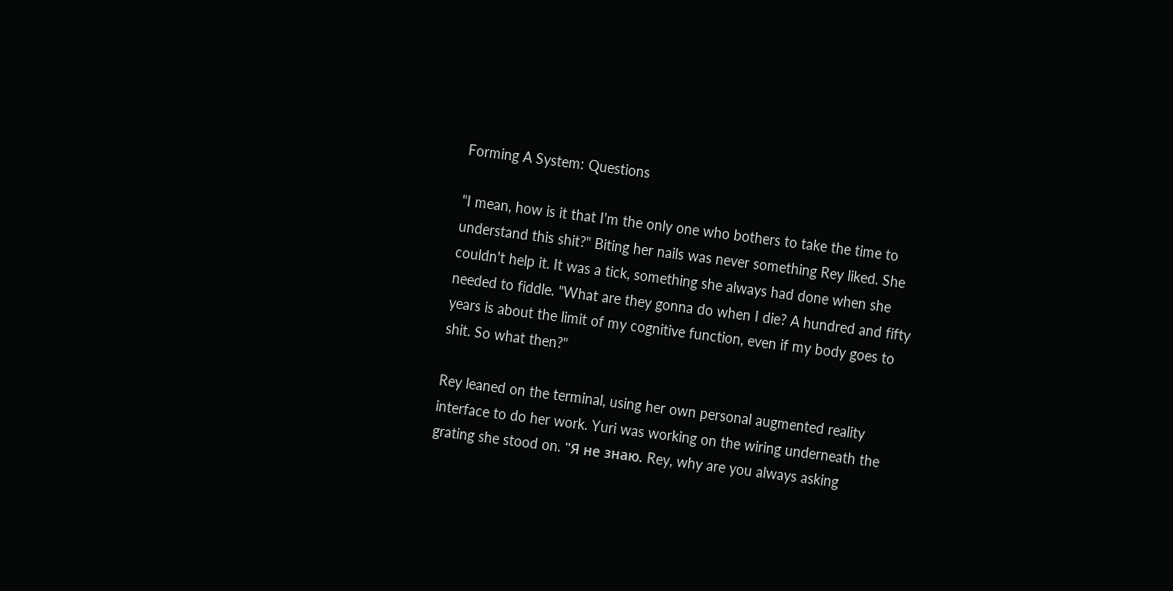Forming A System: Questions

"I mean, how is it that I'm the only one who bothers to take the time to understand this shit?" Biting her nails was never something Rey liked. She couldn't help it. It was a tick, something she always had done when she needed to fiddle. "What are they gonna do when I die? A hundred and fifty years is about the limit of my cognitive function, even if my body goes to shit. So what then?"

Rey leaned on the terminal, using her own personal augmented reality interface to do her work. Yuri was working on the wiring underneath the grating she stood on. "Я не знаю. Rey, why are you always asking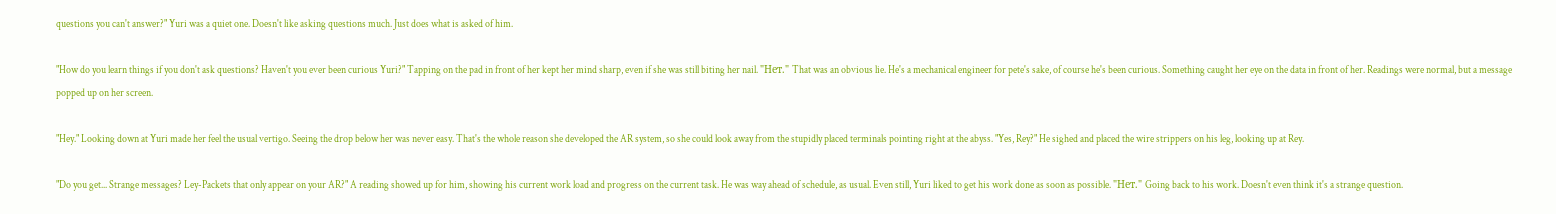questions you can't answer?" Yuri was a quiet one. Doesn't like asking questions much. Just does what is asked of him.

"How do you learn things if you don't ask questions? Haven't you ever been curious Yuri?" Tapping on the pad in front of her kept her mind sharp, even if she was still biting her nail. "Нет." That was an obvious lie. He's a mechanical engineer for pete's sake, of course he's been curious. Something caught her eye on the data in front of her. Readings were normal, but a message popped up on her screen.

"Hey." Looking down at Yuri made her feel the usual vertigo. Seeing the drop below her was never easy. That's the whole reason she developed the AR system, so she could look away from the stupidly placed terminals pointing right at the abyss. "Yes, Rey?" He sighed and placed the wire strippers on his leg, looking up at Rey.

"Do you get... Strange messages? Ley-Packets that only appear on your AR?" A reading showed up for him, showing his current work load and progress on the current task. He was way ahead of schedule, as usual. Even still, Yuri liked to get his work done as soon as possible. "Нет." Going back to his work. Doesn't even think it's a strange question.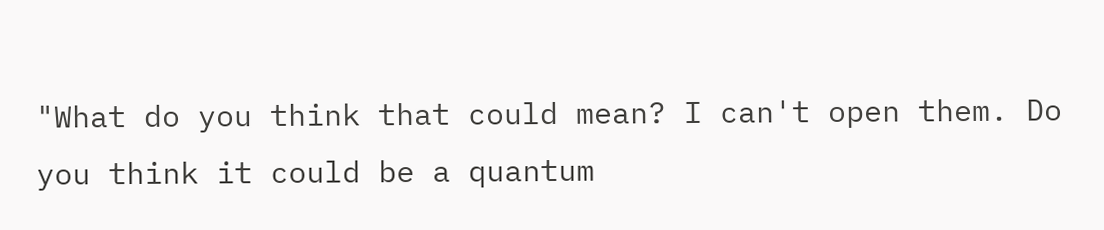"What do you think that could mean? I can't open them. Do you think it could be a quantum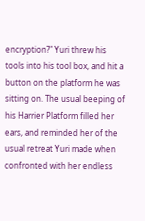encryption?" Yuri threw his tools into his tool box, and hit a button on the platform he was sitting on. The usual beeping of his Harrier Platform filled her ears, and reminded her of the usual retreat Yuri made when confronted with her endless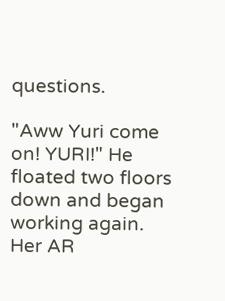questions.

"Aww Yuri come on! YURI!" He floated two floors down and began working again. Her AR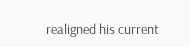realigned his current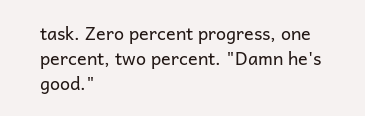task. Zero percent progress, one percent, two percent. "Damn he's good."